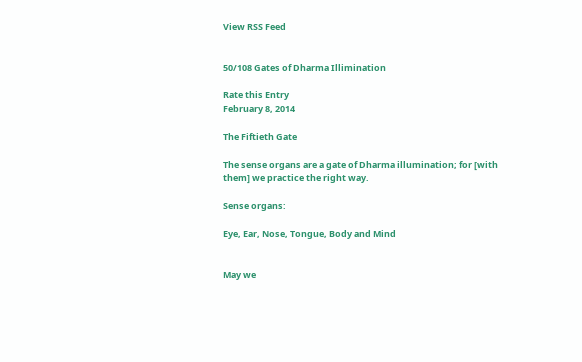View RSS Feed


50/108 Gates of Dharma Illimination

Rate this Entry
February 8, 2014

The Fiftieth Gate

The sense organs are a gate of Dharma illumination; for [with them] we practice the right way.

Sense organs:

Eye, Ear, Nose, Tongue, Body and Mind


May we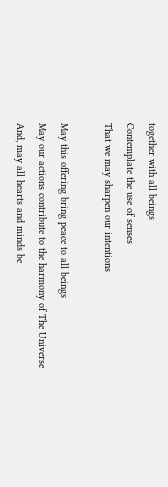together with all beings
Contemplate the use of senses
That we may sharpen our intentions

May this offering bring peace to all beings
May our actions contribute to the harmony of The Universe
And, may all hearts and minds be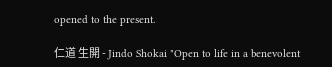opened to the present.

仁道 生開 - Jindo Shokai "Open to life in a benevolent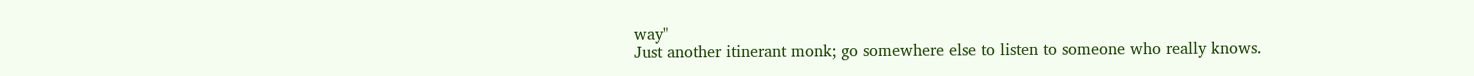way"
Just another itinerant monk; go somewhere else to listen to someone who really knows.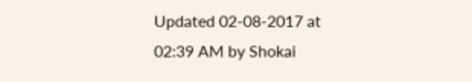Updated 02-08-2017 at 02:39 AM by Shokai